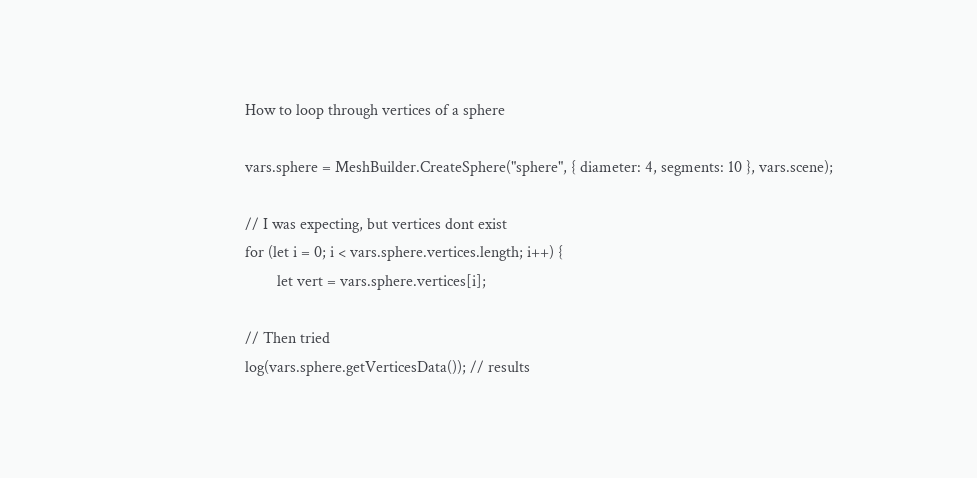How to loop through vertices of a sphere

vars.sphere = MeshBuilder.CreateSphere("sphere", { diameter: 4, segments: 10 }, vars.scene);

// I was expecting, but vertices dont exist
for (let i = 0; i < vars.sphere.vertices.length; i++) {
        let vert = vars.sphere.vertices[i];

// Then tried
log(vars.sphere.getVerticesData()); // results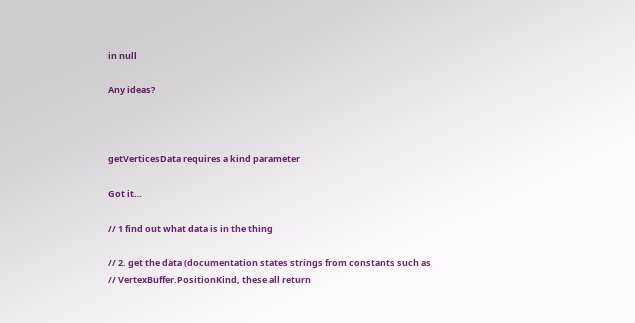in null

Any ideas?



getVerticesData requires a kind parameter

Got it…

// 1 find out what data is in the thing

// 2. get the data (documentation states strings from constants such as
// VertexBuffer.PositionKind, these all return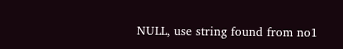NULL, use string found from no1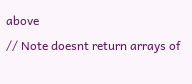above
// Note doesnt return arrays of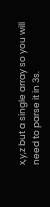x,y,z but a single array so you will need to parse it in 3s.